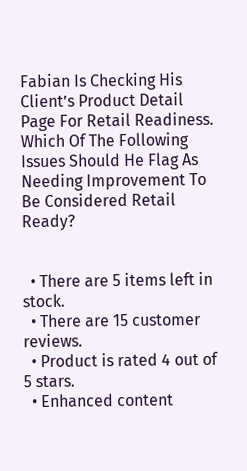Fabian Is Checking His Client’s Product Detail Page For Retail Readiness. Which Of The Following Issues Should He Flag As Needing Improvement To Be Considered Retail Ready?


  • There are 5 items left in stock.
  • There are 15 customer reviews.
  • Product is rated 4 out of 5 stars.
  • Enhanced content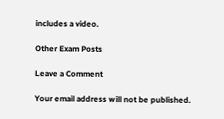includes a video.

Other Exam Posts

Leave a Comment

Your email address will not be published.